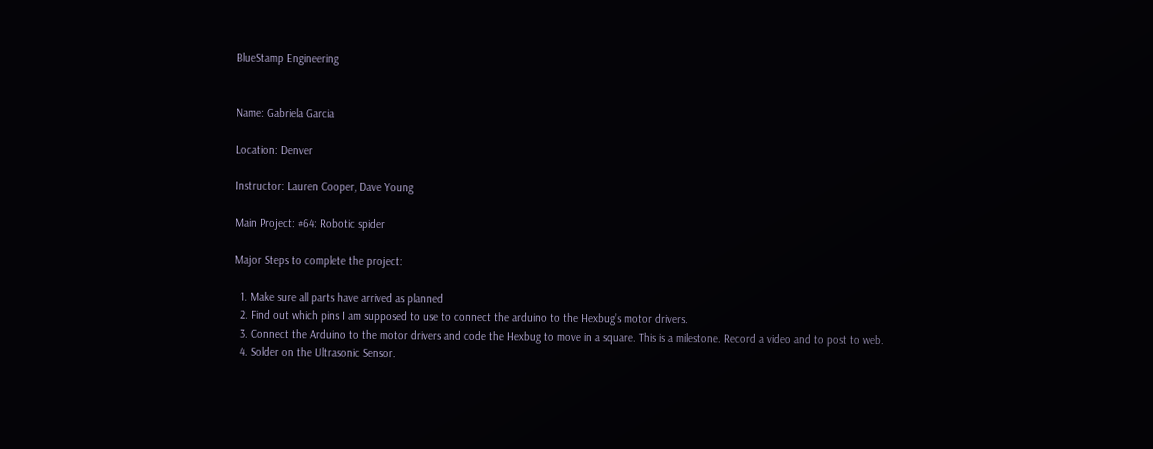BlueStamp Engineering


Name: Gabriela Garcia

Location: Denver

Instructor: Lauren Cooper, Dave Young

Main Project: #64: Robotic spider

Major Steps to complete the project:

  1. Make sure all parts have arrived as planned
  2. Find out which pins I am supposed to use to connect the arduino to the Hexbug’s motor drivers.
  3. Connect the Arduino to the motor drivers and code the Hexbug to move in a square. This is a milestone. Record a video and to post to web.
  4. Solder on the Ultrasonic Sensor.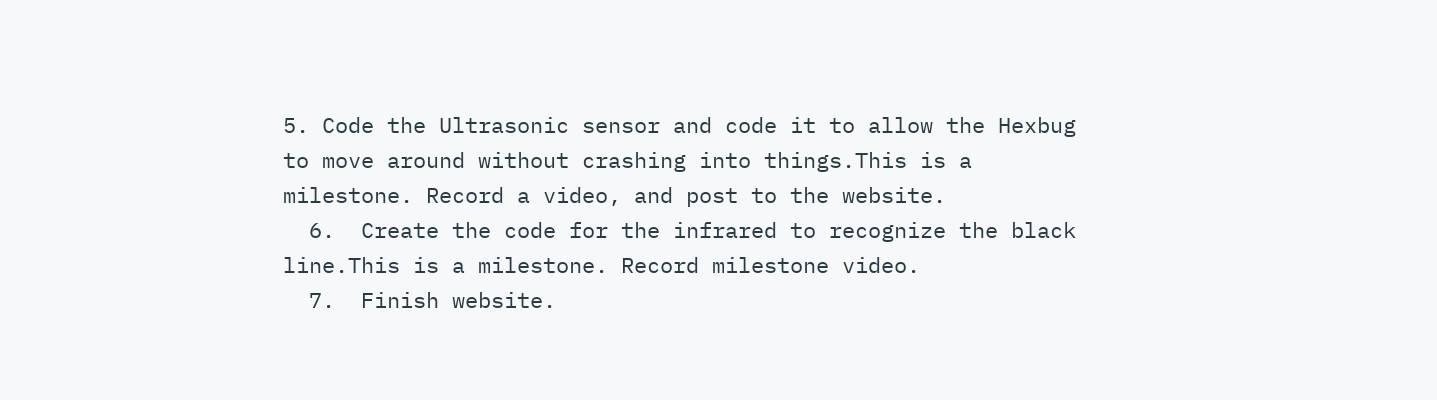5. Code the Ultrasonic sensor and code it to allow the Hexbug to move around without crashing into things.This is a milestone. Record a video, and post to the website.
  6.  Create the code for the infrared to recognize the black line.This is a milestone. Record milestone video.
  7.  Finish website.